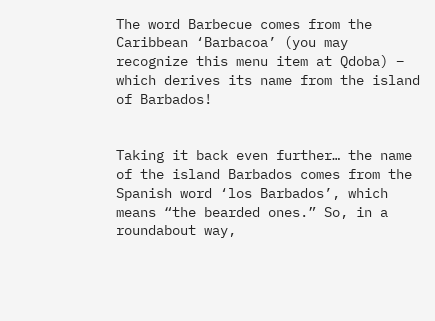The word Barbecue comes from the Caribbean ‘Barbacoa’ (you may recognize this menu item at Qdoba) – which derives its name from the island of Barbados!


Taking it back even further… the name of the island Barbados comes from the Spanish word ‘los Barbados’, which means “the bearded ones.” So, in a roundabout way,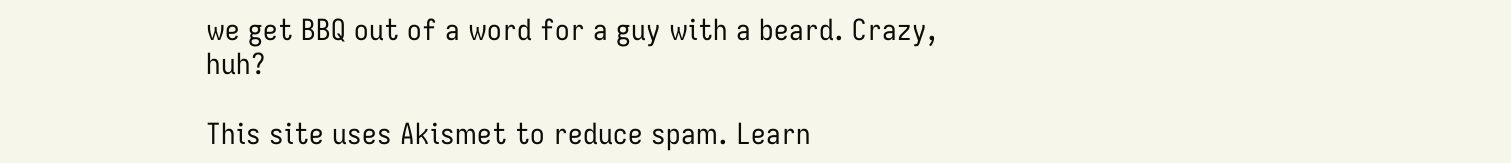we get BBQ out of a word for a guy with a beard. Crazy, huh?

This site uses Akismet to reduce spam. Learn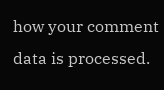how your comment data is processed.